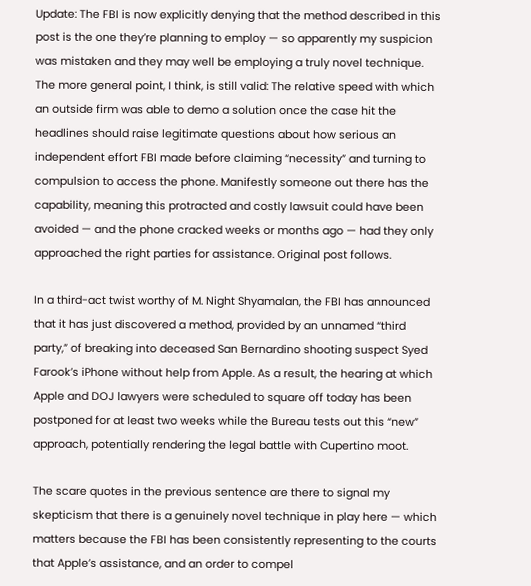Update: The FBI is now explicitly denying that the method described in this post is the one they’re planning to employ — so apparently my suspicion was mistaken and they may well be employing a truly novel technique. The more general point, I think, is still valid: The relative speed with which an outside firm was able to demo a solution once the case hit the headlines should raise legitimate questions about how serious an independent effort FBI made before claiming “necessity” and turning to compulsion to access the phone. Manifestly someone out there has the capability, meaning this protracted and costly lawsuit could have been avoided — and the phone cracked weeks or months ago — had they only approached the right parties for assistance. Original post follows.

In a third-act twist worthy of M. Night Shyamalan, the FBI has announced that it has just discovered a method, provided by an unnamed “third party,” of breaking into deceased San Bernardino shooting suspect Syed Farook’s iPhone without help from Apple. As a result, the hearing at which Apple and DOJ lawyers were scheduled to square off today has been postponed for at least two weeks while the Bureau tests out this “new” approach, potentially rendering the legal battle with Cupertino moot.

The scare quotes in the previous sentence are there to signal my skepticism that there is a genuinely novel technique in play here — which matters because the FBI has been consistently representing to the courts that Apple’s assistance, and an order to compel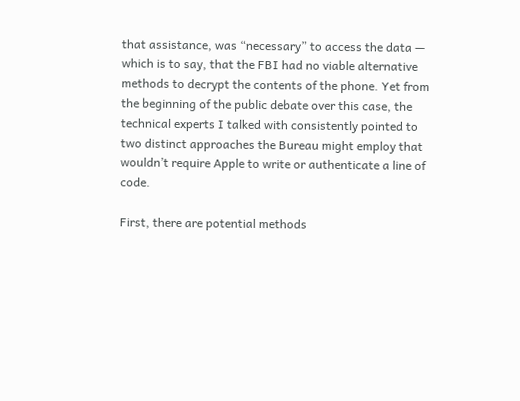that assistance, was “necessary” to access the data — which is to say, that the FBI had no viable alternative methods to decrypt the contents of the phone. Yet from the beginning of the public debate over this case, the technical experts I talked with consistently pointed to two distinct approaches the Bureau might employ that wouldn’t require Apple to write or authenticate a line of code.

First, there are potential methods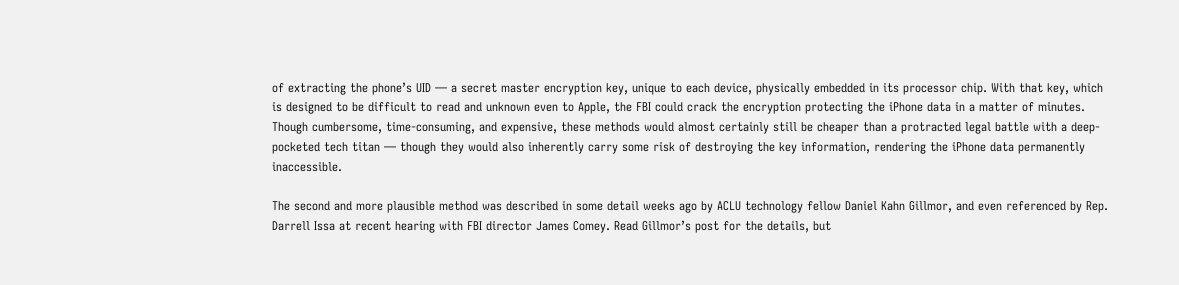of extracting the phone’s UID — a secret master encryption key, unique to each device, physically embedded in its processor chip. With that key, which is designed to be difficult to read and unknown even to Apple, the FBI could crack the encryption protecting the iPhone data in a matter of minutes. Though cumbersome, time-consuming, and expensive, these methods would almost certainly still be cheaper than a protracted legal battle with a deep-pocketed tech titan — though they would also inherently carry some risk of destroying the key information, rendering the iPhone data permanently inaccessible.

The second and more plausible method was described in some detail weeks ago by ACLU technology fellow Daniel Kahn Gillmor, and even referenced by Rep. Darrell Issa at recent hearing with FBI director James Comey. Read Gillmor’s post for the details, but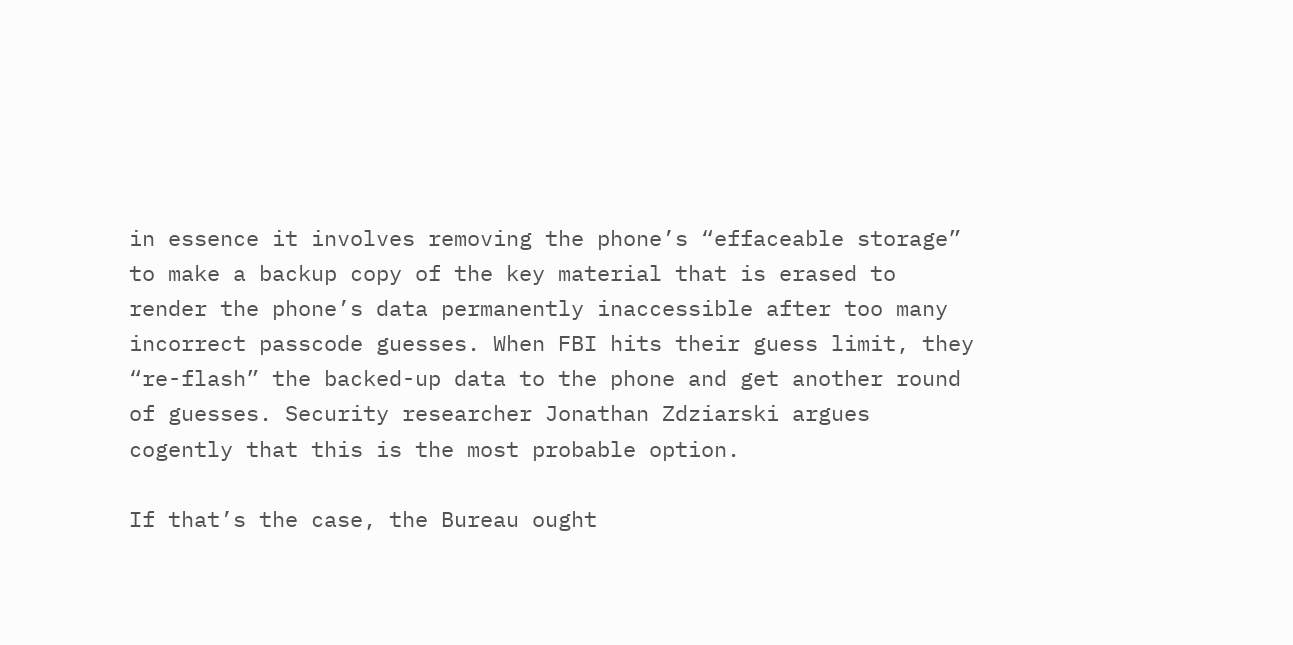in essence it involves removing the phone’s “effaceable storage” to make a backup copy of the key material that is erased to render the phone’s data permanently inaccessible after too many incorrect passcode guesses. When FBI hits their guess limit, they “re-flash” the backed-up data to the phone and get another round of guesses. Security researcher Jonathan Zdziarski argues cogently that this is the most probable option.

If that’s the case, the Bureau ought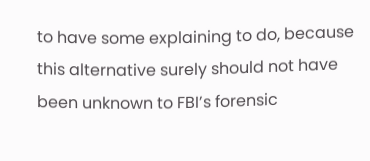to have some explaining to do, because this alternative surely should not have been unknown to FBI’s forensic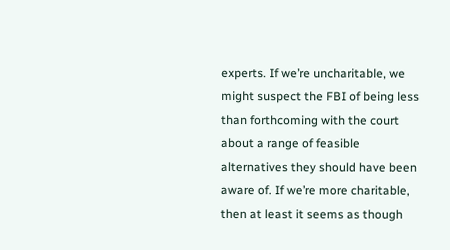experts. If we’re uncharitable, we might suspect the FBI of being less than forthcoming with the court about a range of feasible alternatives they should have been aware of. If we’re more charitable, then at least it seems as though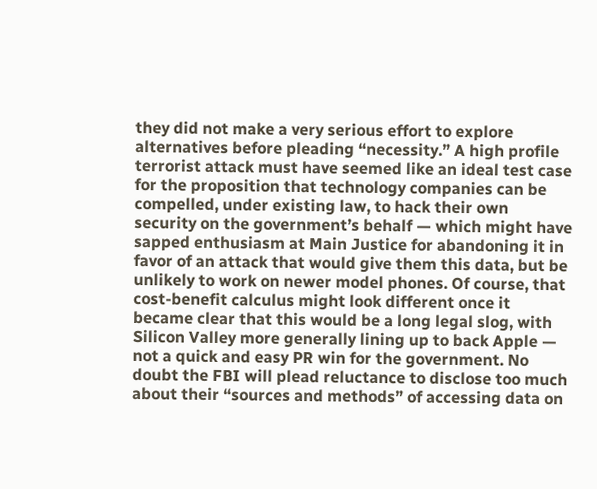they did not make a very serious effort to explore alternatives before pleading “necessity.” A high profile terrorist attack must have seemed like an ideal test case for the proposition that technology companies can be compelled, under existing law, to hack their own security on the government’s behalf — which might have sapped enthusiasm at Main Justice for abandoning it in favor of an attack that would give them this data, but be unlikely to work on newer model phones. Of course, that cost-benefit calculus might look different once it became clear that this would be a long legal slog, with Silicon Valley more generally lining up to back Apple — not a quick and easy PR win for the government. No doubt the FBI will plead reluctance to disclose too much about their “sources and methods” of accessing data on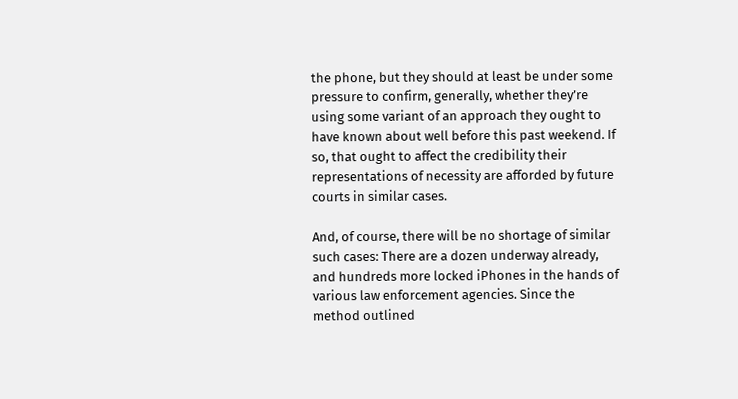the phone, but they should at least be under some pressure to confirm, generally, whether they’re using some variant of an approach they ought to have known about well before this past weekend. If so, that ought to affect the credibility their representations of necessity are afforded by future courts in similar cases.

And, of course, there will be no shortage of similar such cases: There are a dozen underway already, and hundreds more locked iPhones in the hands of various law enforcement agencies. Since the method outlined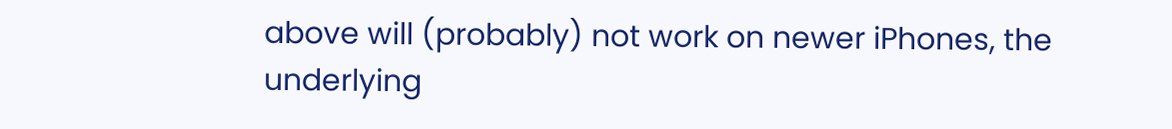above will (probably) not work on newer iPhones, the underlying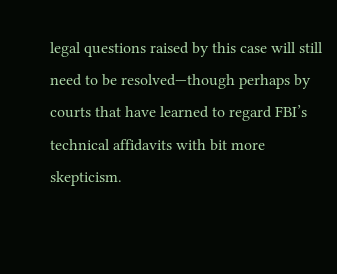legal questions raised by this case will still need to be resolved—though perhaps by courts that have learned to regard FBI’s technical affidavits with bit more skepticism.